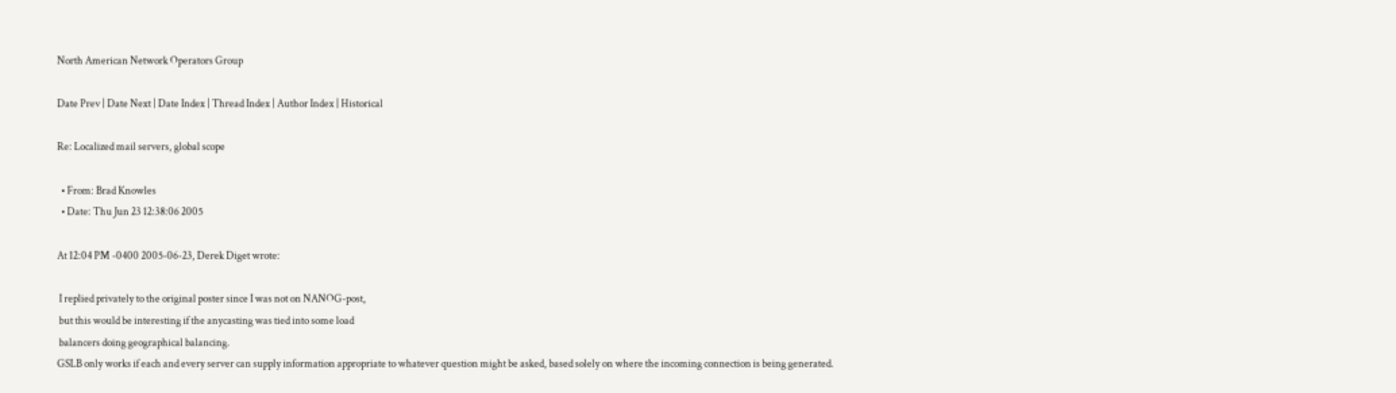North American Network Operators Group

Date Prev | Date Next | Date Index | Thread Index | Author Index | Historical

Re: Localized mail servers, global scope

  • From: Brad Knowles
  • Date: Thu Jun 23 12:38:06 2005

At 12:04 PM -0400 2005-06-23, Derek Diget wrote:

 I replied privately to the original poster since I was not on NANOG-post,
 but this would be interesting if the anycasting was tied into some load
 balancers doing geographical balancing.
GSLB only works if each and every server can supply information appropriate to whatever question might be asked, based solely on where the incoming connection is being generated.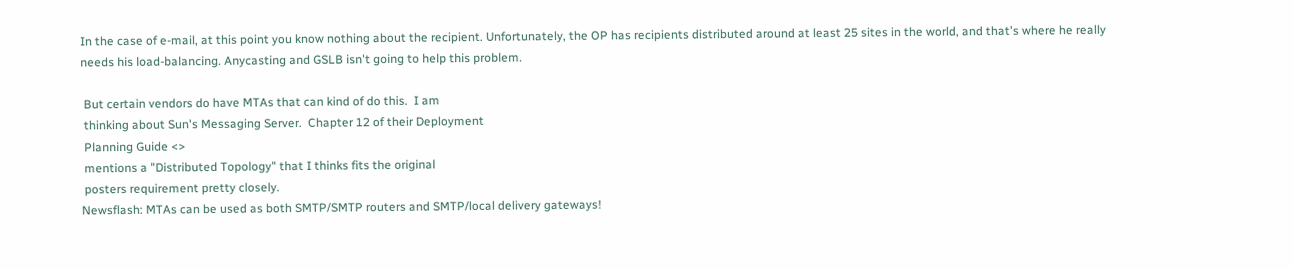In the case of e-mail, at this point you know nothing about the recipient. Unfortunately, the OP has recipients distributed around at least 25 sites in the world, and that's where he really needs his load-balancing. Anycasting and GSLB isn't going to help this problem.

 But certain vendors do have MTAs that can kind of do this.  I am
 thinking about Sun's Messaging Server.  Chapter 12 of their Deployment
 Planning Guide <>
 mentions a "Distributed Topology" that I thinks fits the original
 posters requirement pretty closely.
Newsflash: MTAs can be used as both SMTP/SMTP routers and SMTP/local delivery gateways!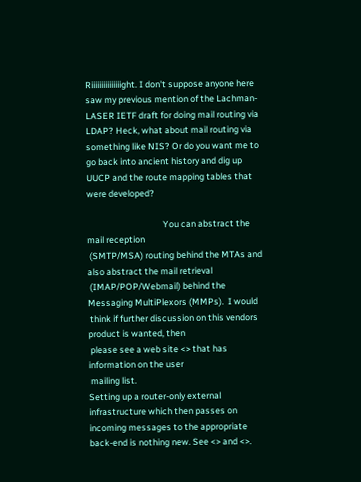Riiiiiiiiiiiiiiight. I don't suppose anyone here saw my previous mention of the Lachman-LASER IETF draft for doing mail routing via LDAP? Heck, what about mail routing via something like NIS? Or do you want me to go back into ancient history and dig up UUCP and the route mapping tables that were developed?

                                      You can abstract the mail reception
 (SMTP/MSA) routing behind the MTAs and also abstract the mail retrieval
 (IMAP/POP/Webmail) behind the Messaging MultiPlexors (MMPs).  I would
 think if further discussion on this vendors product is wanted, then
 please see a web site <> that has information on the user
 mailing list.
Setting up a router-only external infrastructure which then passes on incoming messages to the appropriate back-end is nothing new. See <> and <>.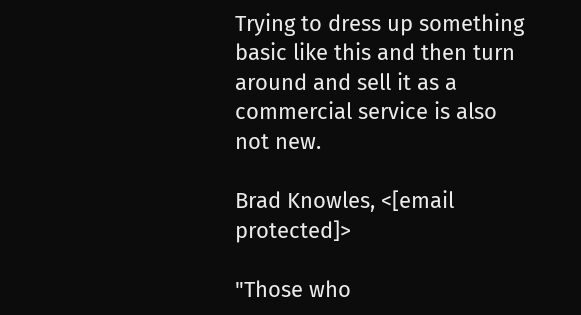Trying to dress up something basic like this and then turn around and sell it as a commercial service is also not new.

Brad Knowles, <[email protected]>

"Those who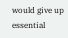would give up essential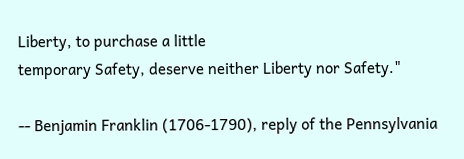Liberty, to purchase a little
temporary Safety, deserve neither Liberty nor Safety."

-- Benjamin Franklin (1706-1790), reply of the Pennsylvania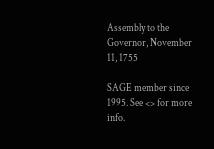Assembly to the Governor, November 11, 1755

SAGE member since 1995. See <> for more info.